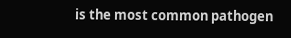is the most common pathogen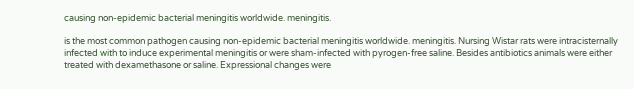causing non-epidemic bacterial meningitis worldwide. meningitis.

is the most common pathogen causing non-epidemic bacterial meningitis worldwide. meningitis. Nursing Wistar rats were intracisternally infected with to induce experimental meningitis or were sham-infected with pyrogen-free saline. Besides antibiotics animals were either treated with dexamethasone or saline. Expressional changes were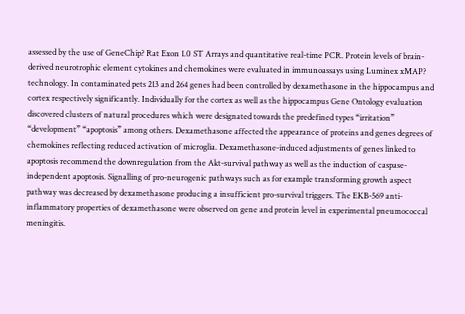assessed by the use of GeneChip? Rat Exon 1.0 ST Arrays and quantitative real-time PCR. Protein levels of brain-derived neurotrophic element cytokines and chemokines were evaluated in immunoassays using Luminex xMAP? technology. In contaminated pets 213 and 264 genes had been controlled by dexamethasone in the hippocampus and cortex respectively significantly. Individually for the cortex as well as the hippocampus Gene Ontology evaluation discovered clusters of natural procedures which were designated towards the predefined types “irritation” “development” “apoptosis” among others. Dexamethasone affected the appearance of proteins and genes degrees of chemokines reflecting reduced activation of microglia. Dexamethasone-induced adjustments of genes linked to apoptosis recommend the downregulation from the Akt-survival pathway as well as the induction of caspase-independent apoptosis. Signalling of pro-neurogenic pathways such as for example transforming growth aspect pathway was decreased by dexamethasone producing a insufficient pro-survival triggers. The EKB-569 anti-inflammatory properties of dexamethasone were observed on gene and protein level in experimental pneumococcal meningitis.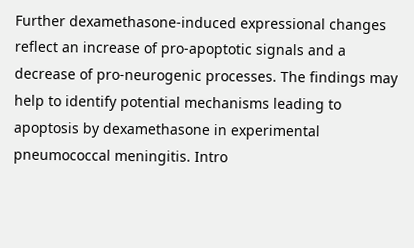Further dexamethasone-induced expressional changes reflect an increase of pro-apoptotic signals and a decrease of pro-neurogenic processes. The findings may help to identify potential mechanisms leading to apoptosis by dexamethasone in experimental pneumococcal meningitis. Intro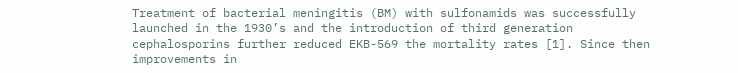Treatment of bacterial meningitis (BM) with sulfonamids was successfully launched in the 1930’s and the introduction of third generation cephalosporins further reduced EKB-569 the mortality rates [1]. Since then improvements in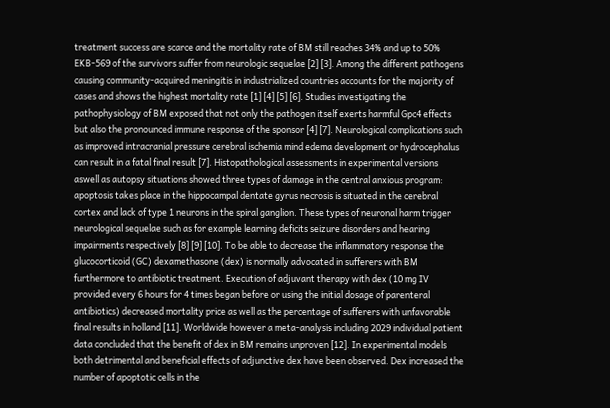treatment success are scarce and the mortality rate of BM still reaches 34% and up to 50% EKB-569 of the survivors suffer from neurologic sequelae [2] [3]. Among the different pathogens causing community-acquired meningitis in industrialized countries accounts for the majority of cases and shows the highest mortality rate [1] [4] [5] [6]. Studies investigating the pathophysiology of BM exposed that not only the pathogen itself exerts harmful Gpc4 effects but also the pronounced immune response of the sponsor [4] [7]. Neurological complications such as improved intracranial pressure cerebral ischemia mind edema development or hydrocephalus can result in a fatal final result [7]. Histopathological assessments in experimental versions aswell as autopsy situations showed three types of damage in the central anxious program: apoptosis takes place in the hippocampal dentate gyrus necrosis is situated in the cerebral cortex and lack of type 1 neurons in the spiral ganglion. These types of neuronal harm trigger neurological sequelae such as for example learning deficits seizure disorders and hearing impairments respectively [8] [9] [10]. To be able to decrease the inflammatory response the glucocorticoid (GC) dexamethasone (dex) is normally advocated in sufferers with BM furthermore to antibiotic treatment. Execution of adjuvant therapy with dex (10 mg IV provided every 6 hours for 4 times began before or using the initial dosage of parenteral antibiotics) decreased mortality price as well as the percentage of sufferers with unfavorable final results in holland [11]. Worldwide however a meta-analysis including 2029 individual patient data concluded that the benefit of dex in BM remains unproven [12]. In experimental models both detrimental and beneficial effects of adjunctive dex have been observed. Dex increased the number of apoptotic cells in the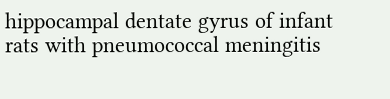hippocampal dentate gyrus of infant rats with pneumococcal meningitis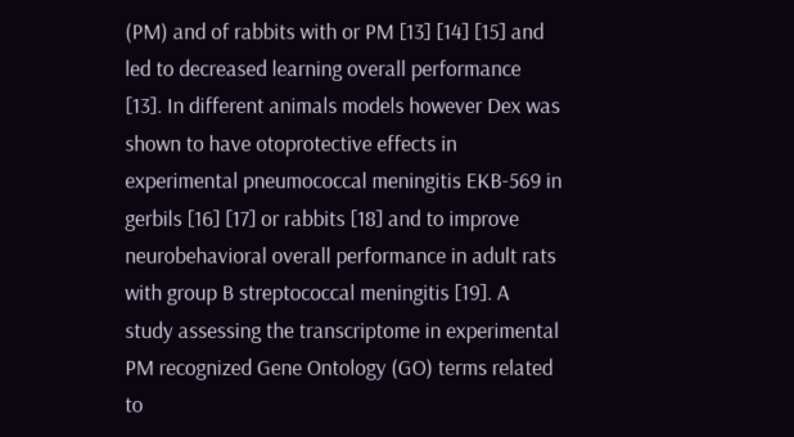(PM) and of rabbits with or PM [13] [14] [15] and led to decreased learning overall performance [13]. In different animals models however Dex was shown to have otoprotective effects in experimental pneumococcal meningitis EKB-569 in gerbils [16] [17] or rabbits [18] and to improve neurobehavioral overall performance in adult rats with group B streptococcal meningitis [19]. A study assessing the transcriptome in experimental PM recognized Gene Ontology (GO) terms related to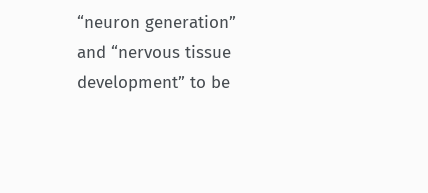“neuron generation” and “nervous tissue development” to be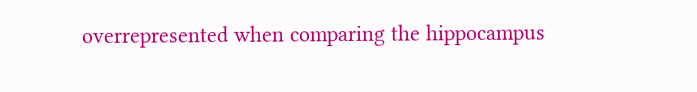overrepresented when comparing the hippocampus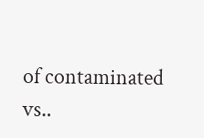of contaminated vs..